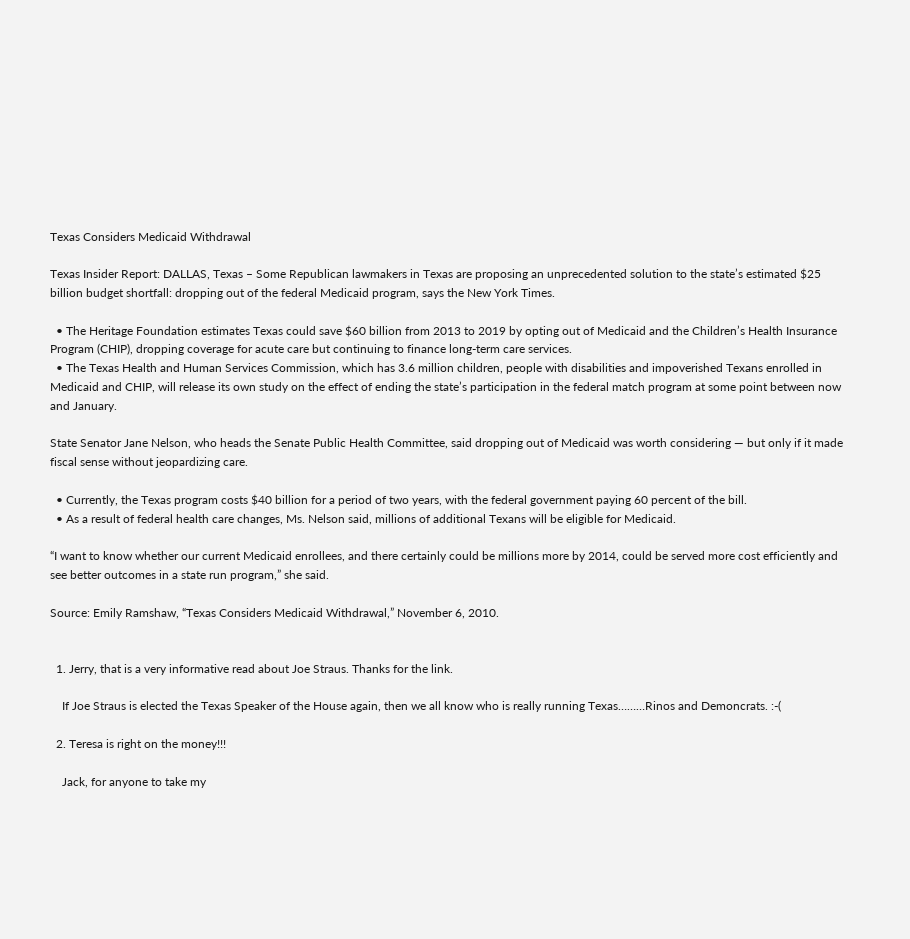Texas Considers Medicaid Withdrawal

Texas Insider Report: DALLAS, Texas – Some Republican lawmakers in Texas are proposing an unprecedented solution to the state’s estimated $25 billion budget shortfall: dropping out of the federal Medicaid program, says the New York Times.

  • The Heritage Foundation estimates Texas could save $60 billion from 2013 to 2019 by opting out of Medicaid and the Children’s Health Insurance Program (CHIP), dropping coverage for acute care but continuing to finance long-term care services.
  • The Texas Health and Human Services Commission, which has 3.6 million children, people with disabilities and impoverished Texans enrolled in Medicaid and CHIP, will release its own study on the effect of ending the state’s participation in the federal match program at some point between now and January.

State Senator Jane Nelson, who heads the Senate Public Health Committee, said dropping out of Medicaid was worth considering — but only if it made fiscal sense without jeopardizing care.

  • Currently, the Texas program costs $40 billion for a period of two years, with the federal government paying 60 percent of the bill.
  • As a result of federal health care changes, Ms. Nelson said, millions of additional Texans will be eligible for Medicaid.

“I want to know whether our current Medicaid enrollees, and there certainly could be millions more by 2014, could be served more cost efficiently and see better outcomes in a state run program,” she said.

Source: Emily Ramshaw, “Texas Considers Medicaid Withdrawal,” November 6, 2010.


  1. Jerry, that is a very informative read about Joe Straus. Thanks for the link.

    If Joe Straus is elected the Texas Speaker of the House again, then we all know who is really running Texas………Rinos and Demoncrats. :-(

  2. Teresa is right on the money!!!

    Jack, for anyone to take my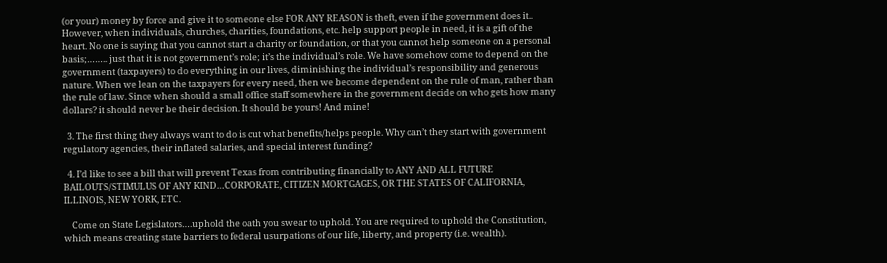(or your) money by force and give it to someone else FOR ANY REASON is theft, even if the government does it.. However, when individuals, churches, charities, foundations, etc. help support people in need, it is a gift of the heart. No one is saying that you cannot start a charity or foundation, or that you cannot help someone on a personal basis;…….. just that it is not government’s role; it’s the individual’s role. We have somehow come to depend on the government (taxpayers) to do everything in our lives, diminishing the individual’s responsibility and generous nature. When we lean on the taxpayers for every need, then we become dependent on the rule of man, rather than the rule of law. Since when should a small office staff somewhere in the government decide on who gets how many dollars? it should never be their decision. It should be yours! And mine!

  3. The first thing they always want to do is cut what benefits/helps people. Why can’t they start with government regulatory agencies, their inflated salaries, and special interest funding?

  4. I’d like to see a bill that will prevent Texas from contributing financially to ANY AND ALL FUTURE BAILOUTS/STIMULUS OF ANY KIND…CORPORATE, CITIZEN MORTGAGES, OR THE STATES OF CALIFORNIA, ILLINOIS, NEW YORK, ETC.

    Come on State Legislators….uphold the oath you swear to uphold. You are required to uphold the Constitution, which means creating state barriers to federal usurpations of our life, liberty, and property (i.e. wealth).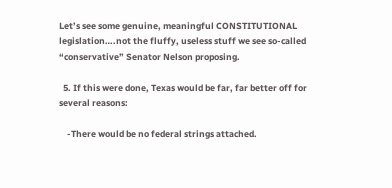Let’s see some genuine, meaningful CONSTITUTIONAL legislation….not the fluffy, useless stuff we see so-called “conservative” Senator Nelson proposing.

  5. If this were done, Texas would be far, far better off for several reasons:

    -There would be no federal strings attached.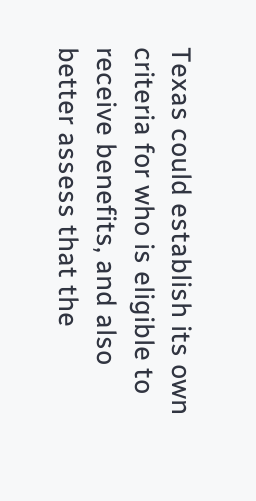Texas could establish its own criteria for who is eligible to receive benefits, and also better assess that the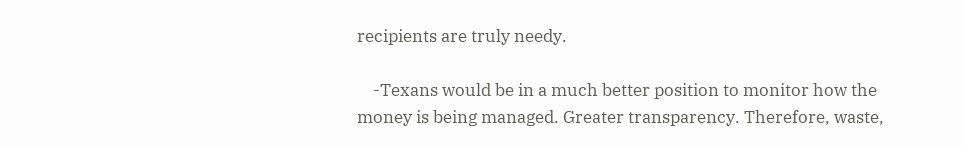recipients are truly needy.

    -Texans would be in a much better position to monitor how the money is being managed. Greater transparency. Therefore, waste,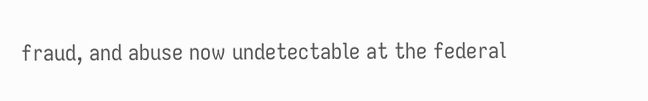fraud, and abuse now undetectable at the federal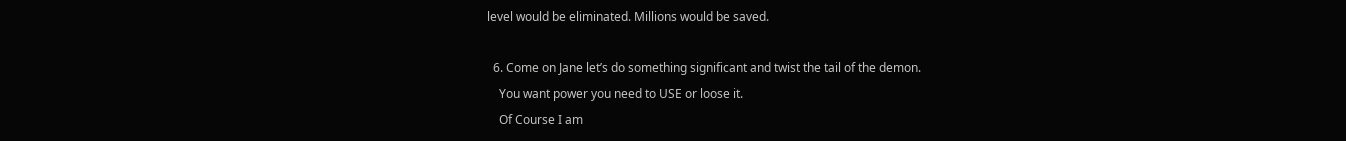level would be eliminated. Millions would be saved.

  6. Come on Jane let’s do something significant and twist the tail of the demon.
    You want power you need to USE or loose it.
    Of Course I am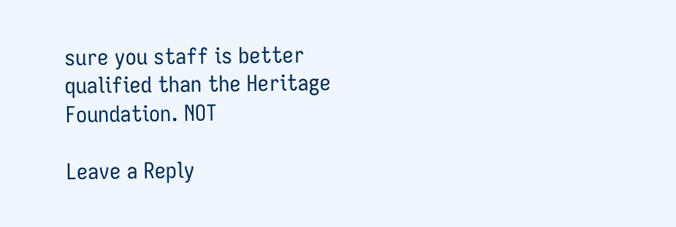sure you staff is better qualified than the Heritage Foundation. NOT

Leave a Reply